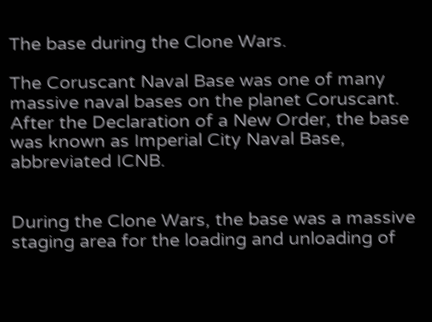The base during the Clone Wars.

The Coruscant Naval Base was one of many massive naval bases on the planet Coruscant. After the Declaration of a New Order, the base was known as Imperial City Naval Base, abbreviated ICNB.


During the Clone Wars, the base was a massive staging area for the loading and unloading of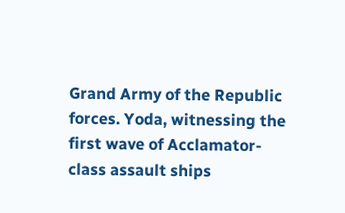Grand Army of the Republic forces. Yoda, witnessing the first wave of Acclamator-class assault ships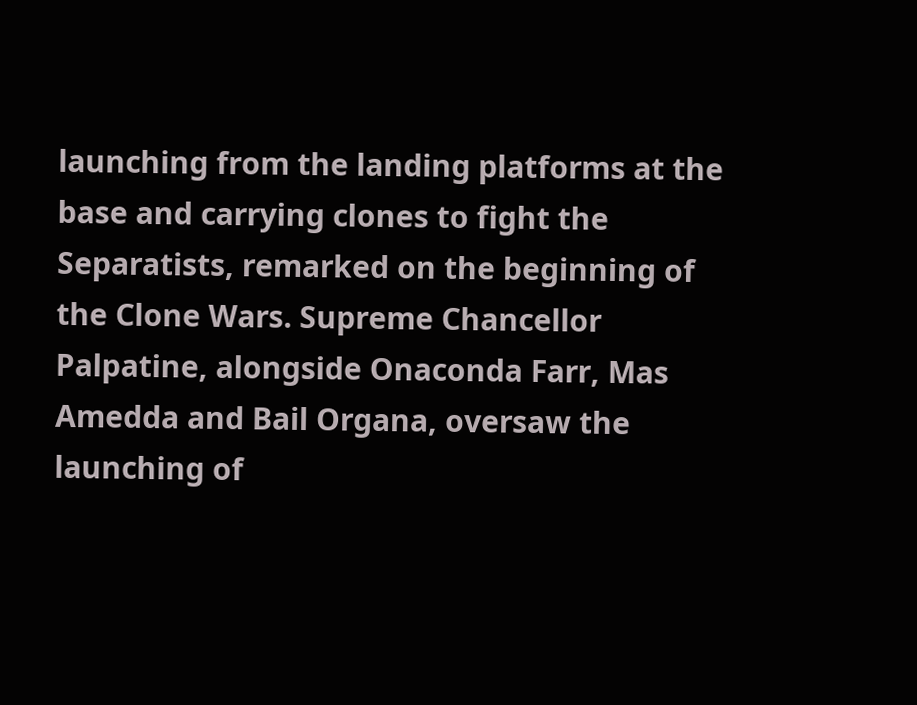launching from the landing platforms at the base and carrying clones to fight the Separatists, remarked on the beginning of the Clone Wars. Supreme Chancellor Palpatine, alongside Onaconda Farr, Mas Amedda and Bail Organa, oversaw the launching of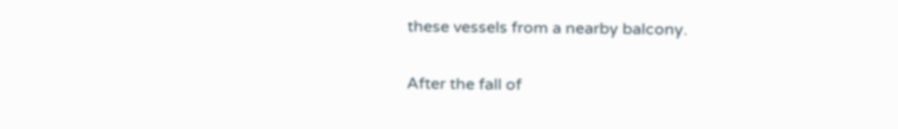these vessels from a nearby balcony.

After the fall of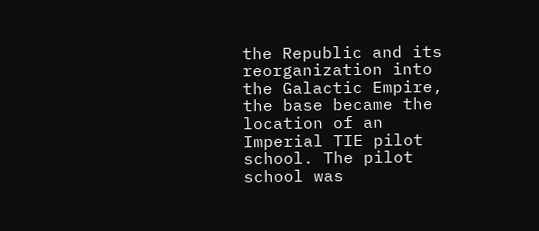the Republic and its reorganization into the Galactic Empire, the base became the location of an Imperial TIE pilot school. The pilot school was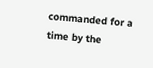commanded for a time by the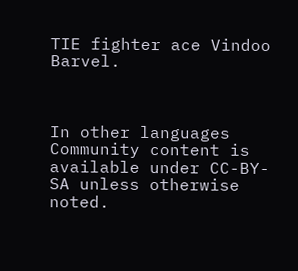TIE fighter ace Vindoo Barvel.



In other languages
Community content is available under CC-BY-SA unless otherwise noted.